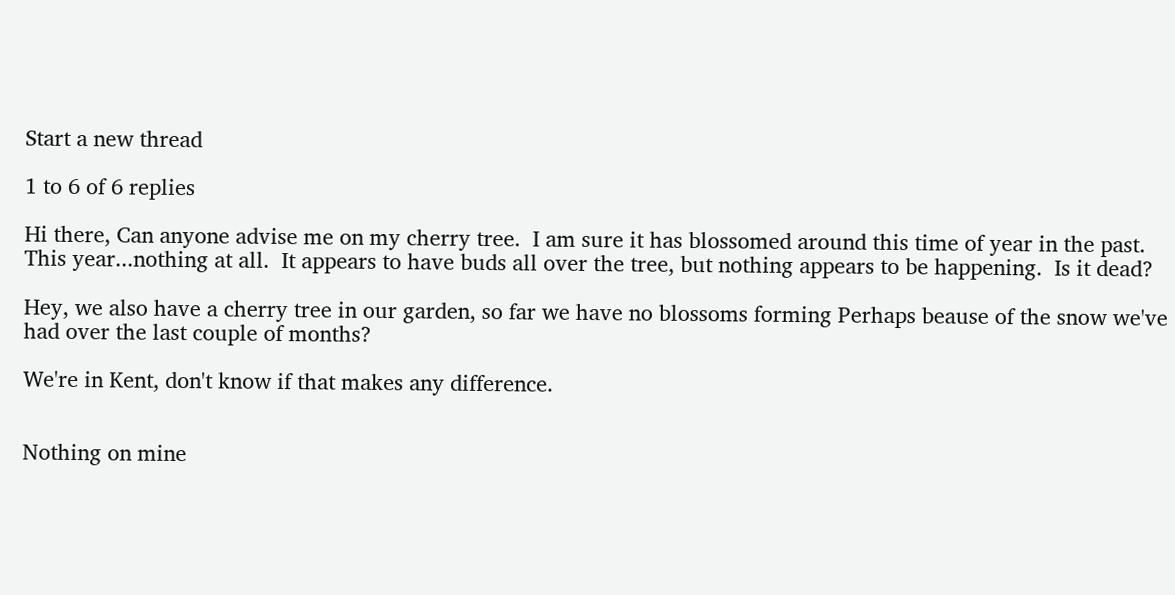Start a new thread

1 to 6 of 6 replies

Hi there, Can anyone advise me on my cherry tree.  I am sure it has blossomed around this time of year in the past.  This year...nothing at all.  It appears to have buds all over the tree, but nothing appears to be happening.  Is it dead?

Hey, we also have a cherry tree in our garden, so far we have no blossoms forming Perhaps beause of the snow we've had over the last couple of months?

We're in Kent, don't know if that makes any difference.


Nothing on mine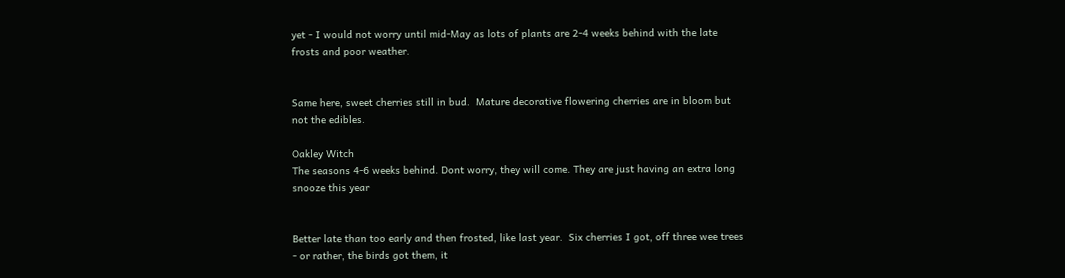yet - I would not worry until mid-May as lots of plants are 2-4 weeks behind with the late frosts and poor weather.


Same here, sweet cherries still in bud.  Mature decorative flowering cherries are in bloom but not the edibles.

Oakley Witch
The seasons 4-6 weeks behind. Dont worry, they will come. They are just having an extra long snooze this year


Better late than too early and then frosted, like last year.  Six cherries I got, off three wee trees - or rather, the birds got them, it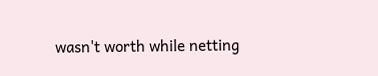wasn't worth while netting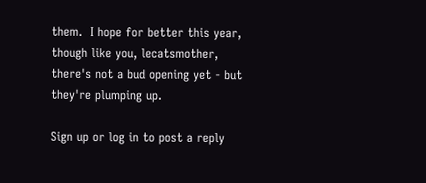them.  I hope for better this year, though like you, lecatsmother, there's not a bud opening yet - but they're plumping up.

Sign up or log in to post a reply